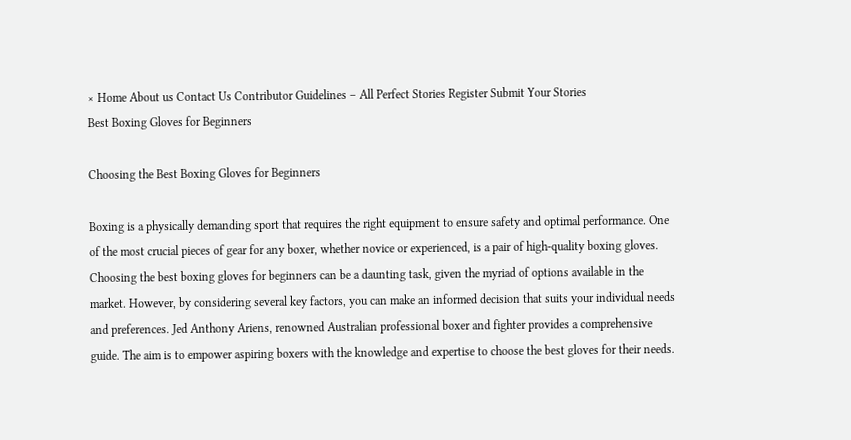× Home About us Contact Us Contributor Guidelines – All Perfect Stories Register Submit Your Stories
Best Boxing Gloves for Beginners

Choosing the Best Boxing Gloves for Beginners

Boxing is a physically demanding sport that requires the right equipment to ensure safety and optimal performance. One of the most crucial pieces of gear for any boxer, whether novice or experienced, is a pair of high-quality boxing gloves. Choosing the best boxing gloves for beginners can be a daunting task, given the myriad of options available in the market. However, by considering several key factors, you can make an informed decision that suits your individual needs and preferences. Jed Anthony Ariens, renowned Australian professional boxer and fighter provides a comprehensive guide. The aim is to empower aspiring boxers with the knowledge and expertise to choose the best gloves for their needs.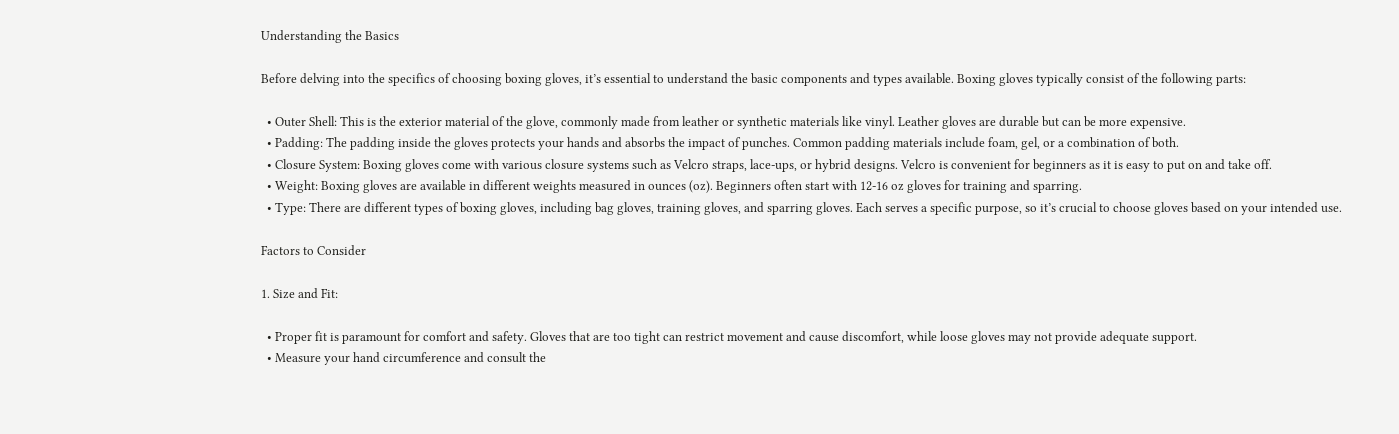Understanding the Basics

Before delving into the specifics of choosing boxing gloves, it’s essential to understand the basic components and types available. Boxing gloves typically consist of the following parts:

  • Outer Shell: This is the exterior material of the glove, commonly made from leather or synthetic materials like vinyl. Leather gloves are durable but can be more expensive.
  • Padding: The padding inside the gloves protects your hands and absorbs the impact of punches. Common padding materials include foam, gel, or a combination of both.
  • Closure System: Boxing gloves come with various closure systems such as Velcro straps, lace-ups, or hybrid designs. Velcro is convenient for beginners as it is easy to put on and take off.
  • Weight: Boxing gloves are available in different weights measured in ounces (oz). Beginners often start with 12-16 oz gloves for training and sparring.
  • Type: There are different types of boxing gloves, including bag gloves, training gloves, and sparring gloves. Each serves a specific purpose, so it’s crucial to choose gloves based on your intended use.

Factors to Consider

1. Size and Fit:

  • Proper fit is paramount for comfort and safety. Gloves that are too tight can restrict movement and cause discomfort, while loose gloves may not provide adequate support.
  • Measure your hand circumference and consult the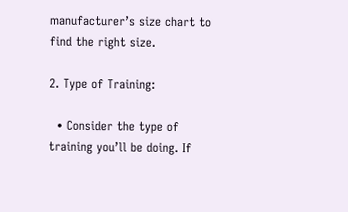manufacturer’s size chart to find the right size.

2. Type of Training:

  • Consider the type of training you’ll be doing. If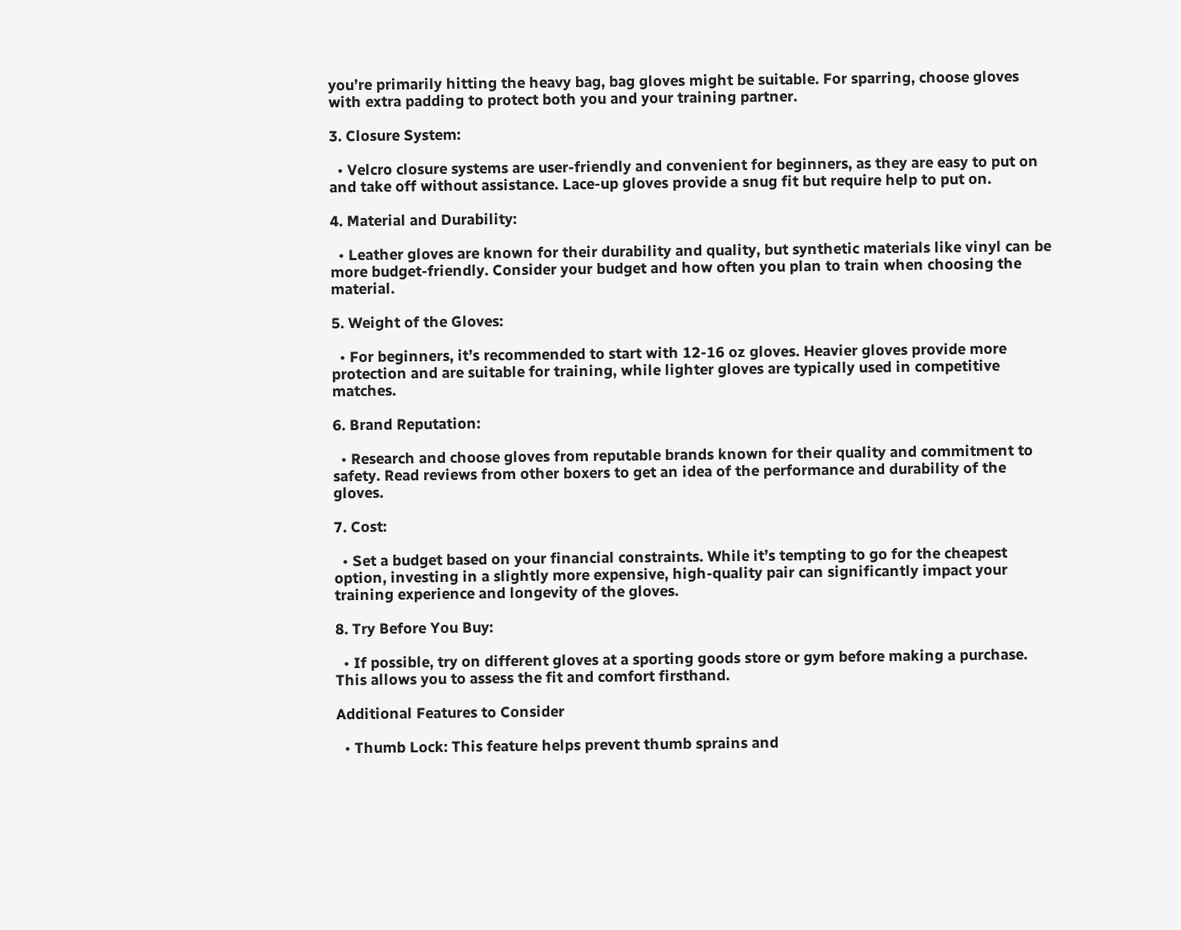you’re primarily hitting the heavy bag, bag gloves might be suitable. For sparring, choose gloves with extra padding to protect both you and your training partner.

3. Closure System:

  • Velcro closure systems are user-friendly and convenient for beginners, as they are easy to put on and take off without assistance. Lace-up gloves provide a snug fit but require help to put on.

4. Material and Durability:

  • Leather gloves are known for their durability and quality, but synthetic materials like vinyl can be more budget-friendly. Consider your budget and how often you plan to train when choosing the material.

5. Weight of the Gloves:

  • For beginners, it’s recommended to start with 12-16 oz gloves. Heavier gloves provide more protection and are suitable for training, while lighter gloves are typically used in competitive matches.

6. Brand Reputation:

  • Research and choose gloves from reputable brands known for their quality and commitment to safety. Read reviews from other boxers to get an idea of the performance and durability of the gloves.

7. Cost:

  • Set a budget based on your financial constraints. While it’s tempting to go for the cheapest option, investing in a slightly more expensive, high-quality pair can significantly impact your training experience and longevity of the gloves.

8. Try Before You Buy:

  • If possible, try on different gloves at a sporting goods store or gym before making a purchase. This allows you to assess the fit and comfort firsthand.

Additional Features to Consider

  • Thumb Lock: This feature helps prevent thumb sprains and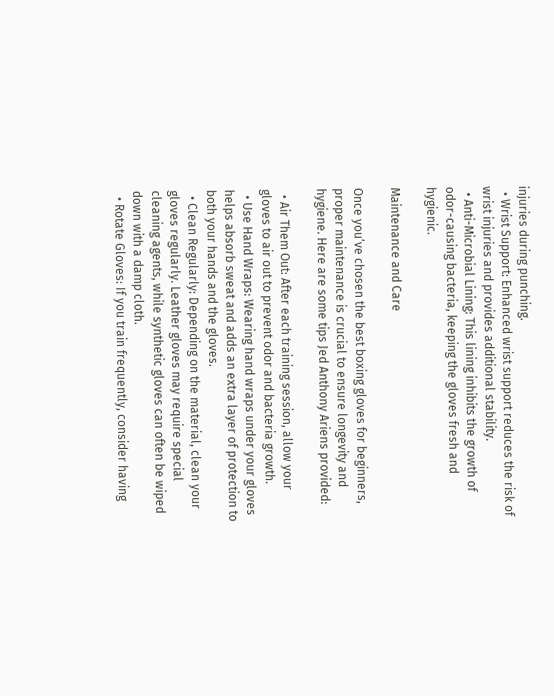injuries during punching.
  • Wrist Support: Enhanced wrist support reduces the risk of wrist injuries and provides additional stability.
  • Anti-Microbial Lining: This lining inhibits the growth of odor-causing bacteria, keeping the gloves fresh and hygienic.

Maintenance and Care

Once you’ve chosen the best boxing gloves for beginners, proper maintenance is crucial to ensure longevity and hygiene. Here are some tips Jed Anthony Ariens provided:

  • Air Them Out: After each training session, allow your gloves to air out to prevent odor and bacteria growth.
  • Use Hand Wraps: Wearing hand wraps under your gloves helps absorb sweat and adds an extra layer of protection to both your hands and the gloves.
  • Clean Regularly: Depending on the material, clean your gloves regularly. Leather gloves may require special cleaning agents, while synthetic gloves can often be wiped down with a damp cloth.
  • Rotate Gloves: If you train frequently, consider having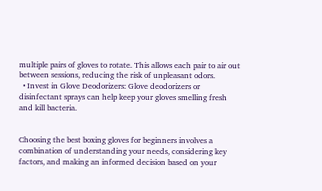multiple pairs of gloves to rotate. This allows each pair to air out between sessions, reducing the risk of unpleasant odors.
  • Invest in Glove Deodorizers: Glove deodorizers or disinfectant sprays can help keep your gloves smelling fresh and kill bacteria.


Choosing the best boxing gloves for beginners involves a combination of understanding your needs, considering key factors, and making an informed decision based on your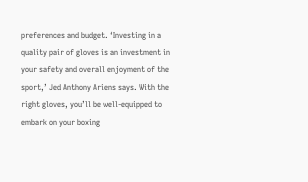preferences and budget. ‘Investing in a quality pair of gloves is an investment in your safety and overall enjoyment of the sport,’ Jed Anthony Ariens says. With the right gloves, you’ll be well-equipped to embark on your boxing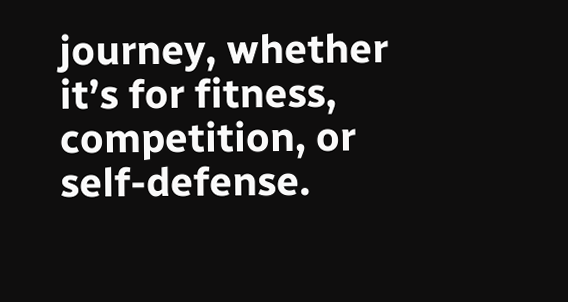journey, whether it’s for fitness, competition, or self-defense.